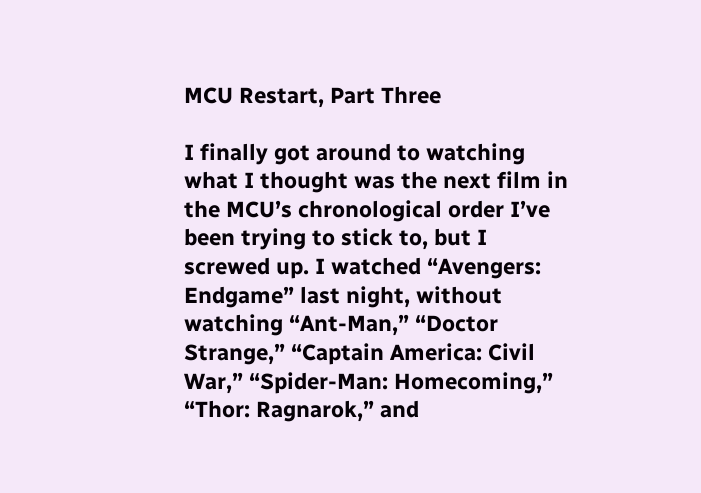MCU Restart, Part Three

I finally got around to watching what I thought was the next film in the MCU’s chronological order I’ve been trying to stick to, but I screwed up. I watched “Avengers: Endgame” last night, without watching “Ant-Man,” “Doctor Strange,” “Captain America: Civil War,” “Spider-Man: Homecoming,” “Thor: Ragnarok,” and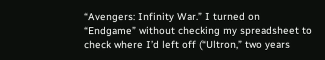“Avengers: Infinity War.” I turned on “Endgame” without checking my spreadsheet to check where I’d left off (“Ultron,” two years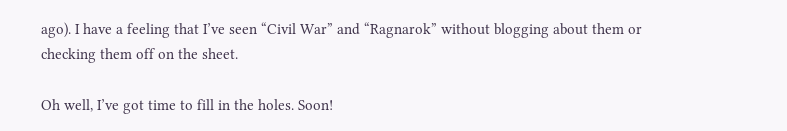ago). I have a feeling that I’ve seen “Civil War” and “Ragnarok” without blogging about them or checking them off on the sheet.

Oh well, I’ve got time to fill in the holes. Soon!